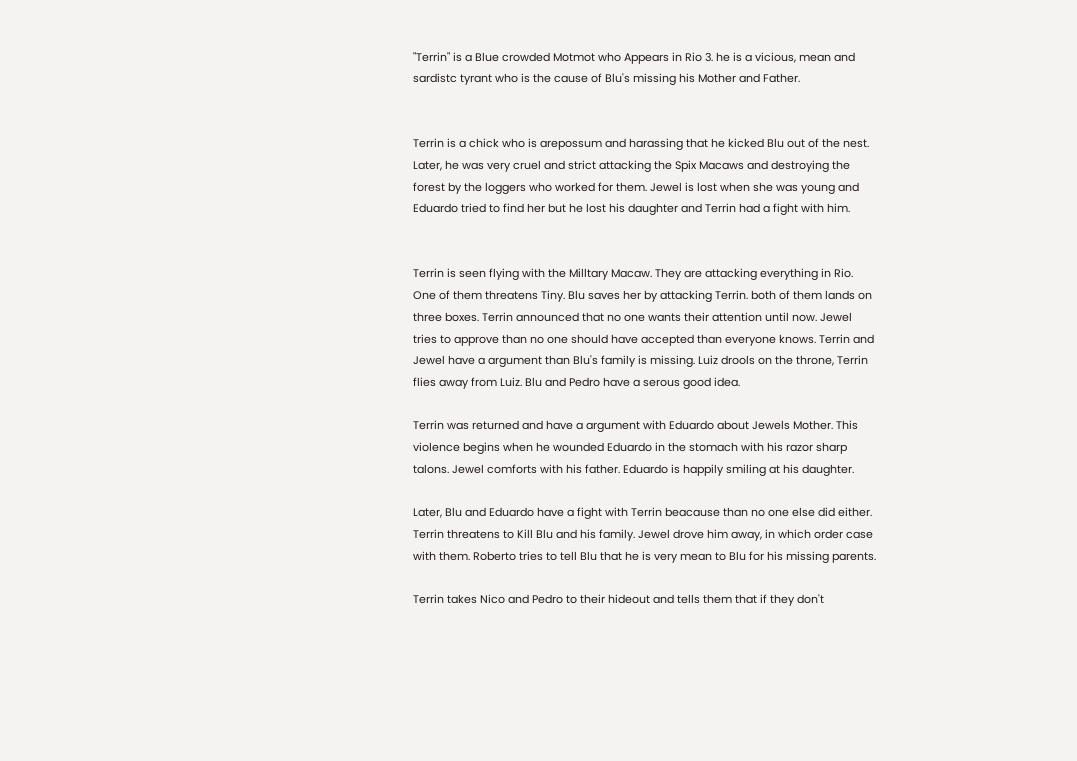"Terrin" is a Blue crowded Motmot who Appears in Rio 3. he is a vicious, mean and sardistc tyrant who is the cause of Blu's missing his Mother and Father.


Terrin is a chick who is arepossum and harassing that he kicked Blu out of the nest. Later, he was very cruel and strict attacking the Spix Macaws and destroying the forest by the loggers who worked for them. Jewel is lost when she was young and Eduardo tried to find her but he lost his daughter and Terrin had a fight with him.


Terrin is seen flying with the Milltary Macaw. They are attacking everything in Rio. One of them threatens Tiny. Blu saves her by attacking Terrin. both of them lands on three boxes. Terrin announced that no one wants their attention until now. Jewel tries to approve than no one should have accepted than everyone knows. Terrin and Jewel have a argument than Blu's family is missing. Luiz drools on the throne, Terrin flies away from Luiz. Blu and Pedro have a serous good idea.

Terrin was returned and have a argument with Eduardo about Jewels Mother. This violence begins when he wounded Eduardo in the stomach with his razor sharp talons. Jewel comforts with his father. Eduardo is happily smiling at his daughter.

Later, Blu and Eduardo have a fight with Terrin beacause than no one else did either. Terrin threatens to Kill Blu and his family. Jewel drove him away, in which order case with them. Roberto tries to tell Blu that he is very mean to Blu for his missing parents.

Terrin takes Nico and Pedro to their hideout and tells them that if they don't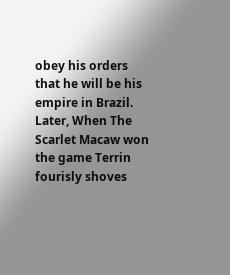obey his orders that he will be his empire in Brazil. Later, When The Scarlet Macaw won the game Terrin fourisly shoves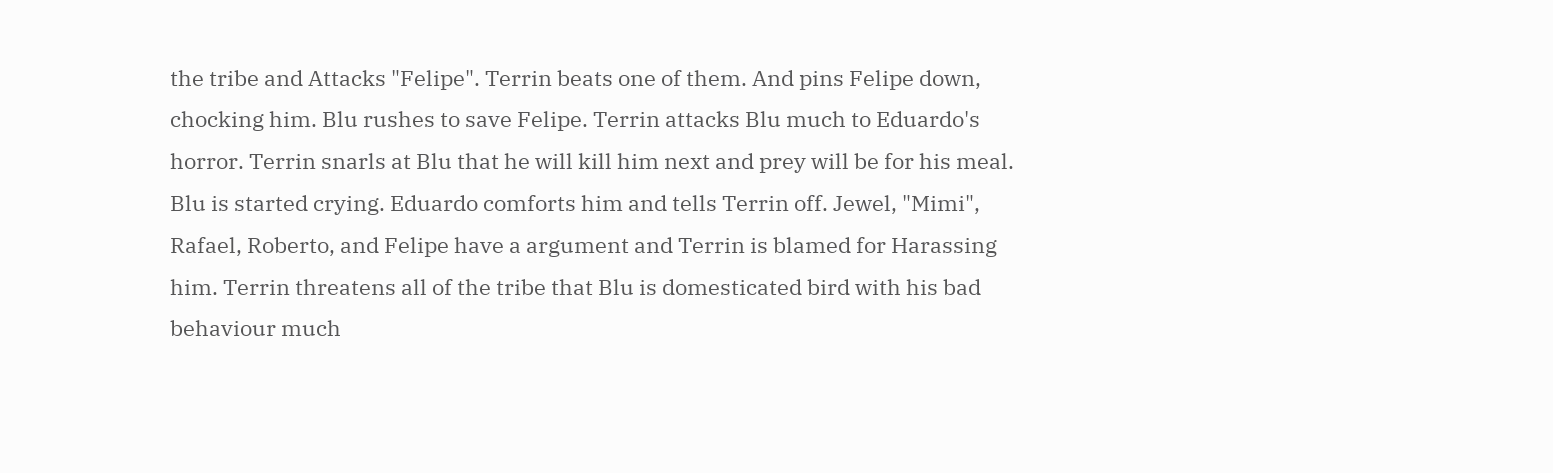the tribe and Attacks "Felipe". Terrin beats one of them. And pins Felipe down, chocking him. Blu rushes to save Felipe. Terrin attacks Blu much to Eduardo's horror. Terrin snarls at Blu that he will kill him next and prey will be for his meal. Blu is started crying. Eduardo comforts him and tells Terrin off. Jewel, "Mimi", Rafael, Roberto, and Felipe have a argument and Terrin is blamed for Harassing him. Terrin threatens all of the tribe that Blu is domesticated bird with his bad behaviour much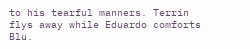to his tearful manners. Terrin flys away while Eduardo comforts Blu.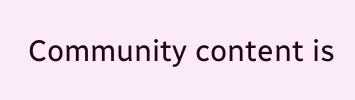Community content is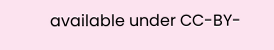available under CC-BY-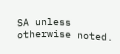SA unless otherwise noted.